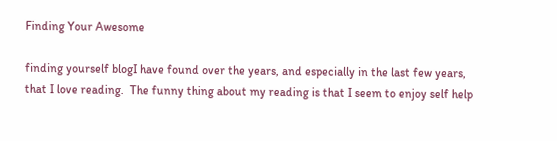Finding Your Awesome

finding yourself blogI have found over the years, and especially in the last few years, that I love reading.  The funny thing about my reading is that I seem to enjoy self help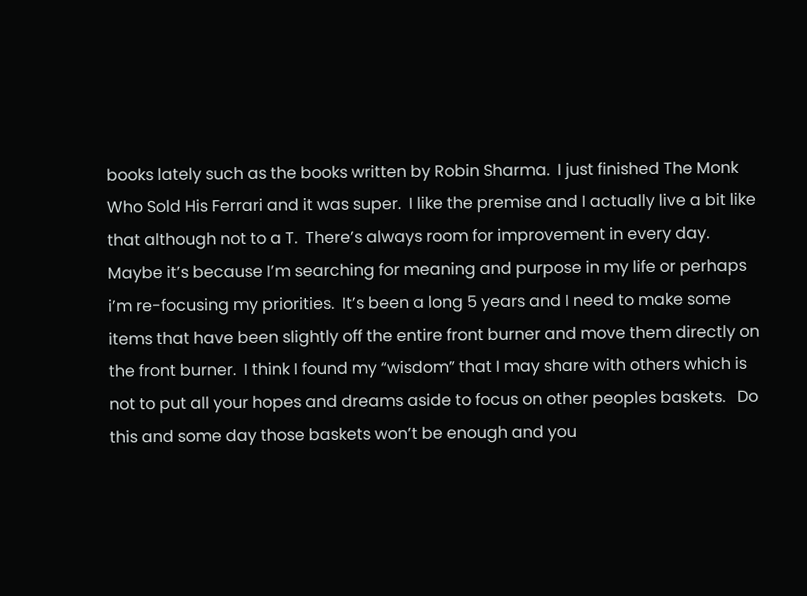books lately such as the books written by Robin Sharma.  I just finished The Monk Who Sold His Ferrari and it was super.  I like the premise and I actually live a bit like that although not to a T.  There’s always room for improvement in every day.  Maybe it’s because I’m searching for meaning and purpose in my life or perhaps i’m re-focusing my priorities.  It’s been a long 5 years and I need to make some items that have been slightly off the entire front burner and move them directly on the front burner.  I think I found my “wisdom” that I may share with others which is not to put all your hopes and dreams aside to focus on other peoples baskets.   Do this and some day those baskets won’t be enough and you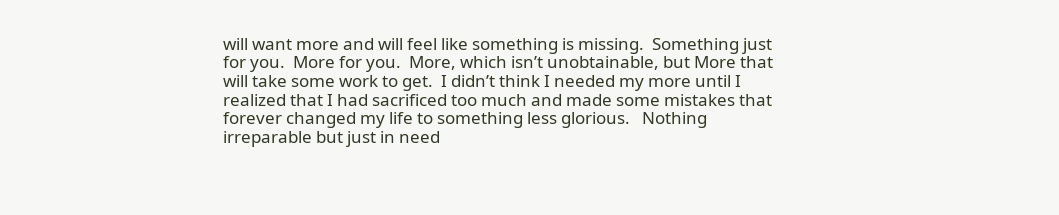will want more and will feel like something is missing.  Something just for you.  More for you.  More, which isn’t unobtainable, but More that will take some work to get.  I didn’t think I needed my more until I realized that I had sacrificed too much and made some mistakes that forever changed my life to something less glorious.   Nothing irreparable but just in need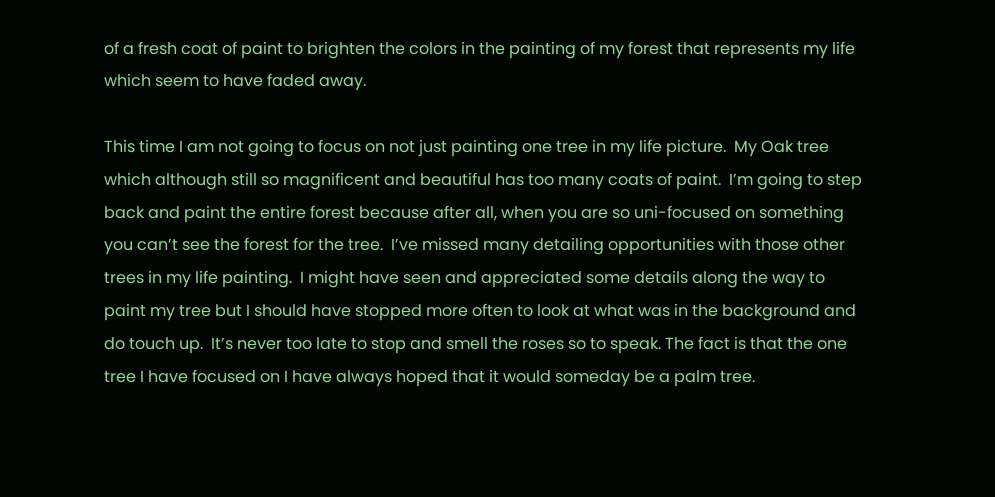of a fresh coat of paint to brighten the colors in the painting of my forest that represents my life which seem to have faded away.

This time I am not going to focus on not just painting one tree in my life picture.  My Oak tree which although still so magnificent and beautiful has too many coats of paint.  I’m going to step back and paint the entire forest because after all, when you are so uni-focused on something you can’t see the forest for the tree.  I’ve missed many detailing opportunities with those other trees in my life painting.  I might have seen and appreciated some details along the way to paint my tree but I should have stopped more often to look at what was in the background and do touch up.  It’s never too late to stop and smell the roses so to speak. The fact is that the one tree I have focused on I have always hoped that it would someday be a palm tree.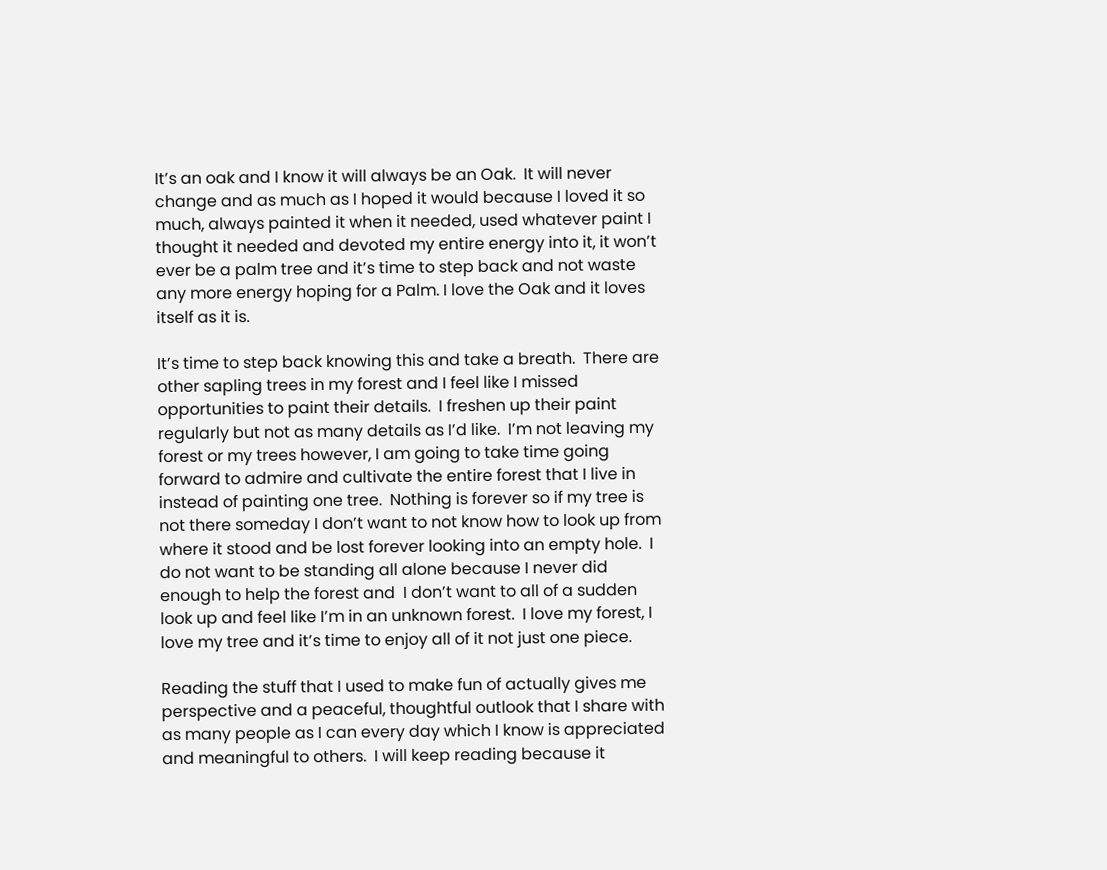It’s an oak and I know it will always be an Oak.  It will never change and as much as I hoped it would because I loved it so much, always painted it when it needed, used whatever paint I thought it needed and devoted my entire energy into it, it won’t ever be a palm tree and it’s time to step back and not waste any more energy hoping for a Palm. I love the Oak and it loves itself as it is.

It’s time to step back knowing this and take a breath.  There are other sapling trees in my forest and I feel like I missed opportunities to paint their details.  I freshen up their paint regularly but not as many details as I’d like.  I’m not leaving my forest or my trees however, I am going to take time going forward to admire and cultivate the entire forest that I live in instead of painting one tree.  Nothing is forever so if my tree is not there someday I don’t want to not know how to look up from where it stood and be lost forever looking into an empty hole.  I do not want to be standing all alone because I never did enough to help the forest and  I don’t want to all of a sudden look up and feel like I’m in an unknown forest.  I love my forest, I love my tree and it’s time to enjoy all of it not just one piece.

Reading the stuff that I used to make fun of actually gives me perspective and a peaceful, thoughtful outlook that I share with as many people as I can every day which I know is appreciated and meaningful to others.  I will keep reading because it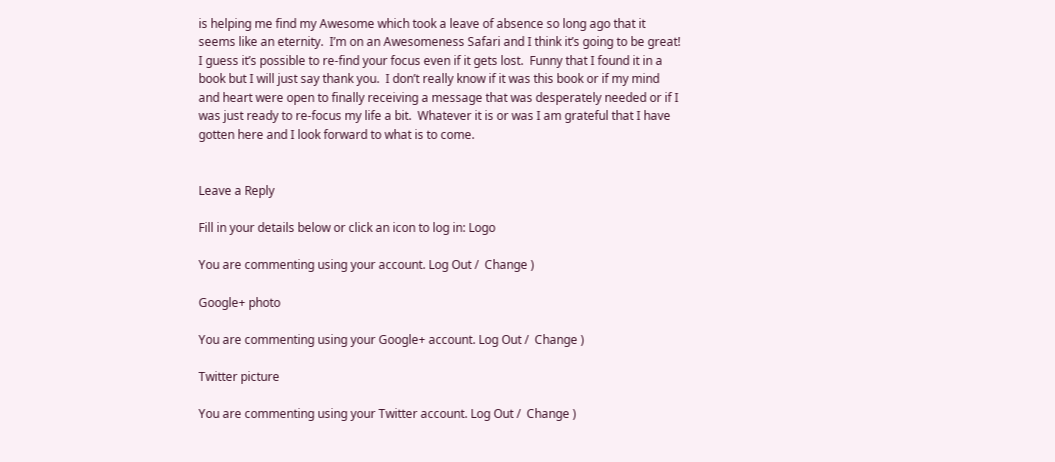is helping me find my Awesome which took a leave of absence so long ago that it seems like an eternity.  I’m on an Awesomeness Safari and I think it’s going to be great!  I guess it’s possible to re-find your focus even if it gets lost.  Funny that I found it in a book but I will just say thank you.  I don’t really know if it was this book or if my mind and heart were open to finally receiving a message that was desperately needed or if I was just ready to re-focus my life a bit.  Whatever it is or was I am grateful that I have gotten here and I look forward to what is to come.


Leave a Reply

Fill in your details below or click an icon to log in: Logo

You are commenting using your account. Log Out /  Change )

Google+ photo

You are commenting using your Google+ account. Log Out /  Change )

Twitter picture

You are commenting using your Twitter account. Log Out /  Change )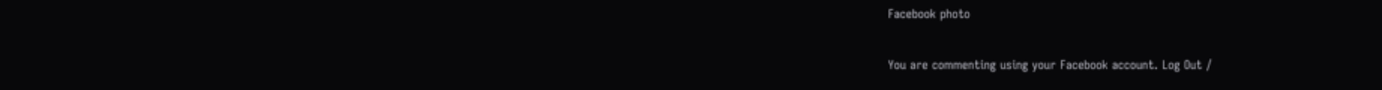Facebook photo

You are commenting using your Facebook account. Log Out /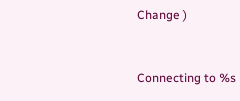Change )


Connecting to %s